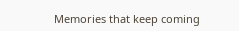Memories that keep coming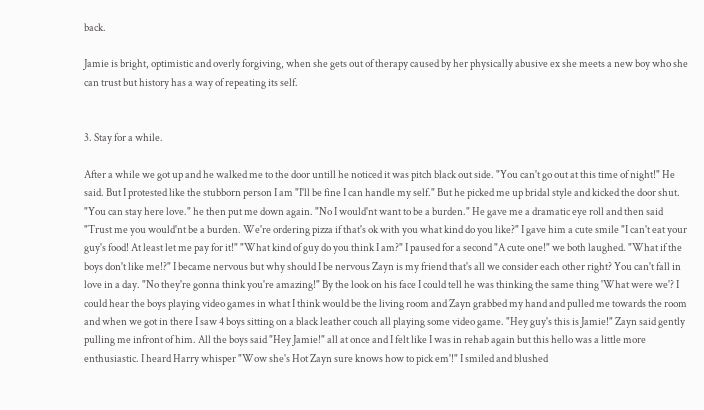back.

Jamie is bright, optimistic and overly forgiving, when she gets out of therapy caused by her physically abusive ex she meets a new boy who she can trust but history has a way of repeating its self.


3. Stay for a while.

After a while we got up and he walked me to the door untill he noticed it was pitch black out side. "You can't go out at this time of night!" He said. But I protested like the stubborn person I am "I'll be fine I can handle my self." But he picked me up bridal style and kicked the door shut. "You can stay here love." he then put me down again. "No I would'nt want to be a burden." He gave me a dramatic eye roll and then said "Trust me you would'nt be a burden. We're ordering pizza if that's ok with you what kind do you like?" I gave him a cute smile "I can't eat your guy's food! At least let me pay for it!" "What kind of guy do you think I am?" I paused for a second "A cute one!" we both laughed. "What if the boys don't like me!?" I became nervous but why should I be nervous Zayn is my friend that's all we consider each other right? You can't fall in love in a day. "No they're gonna think you're amazing!" By the look on his face I could tell he was thinking the same thing 'What were we'? I could hear the boys playing video games in what I think would be the living room and Zayn grabbed my hand and pulled me towards the room and when we got in there I saw 4 boys sitting on a black leather couch all playing some video game. "Hey guy's this is Jamie!" Zayn said gently pulling me infront of him. All the boys said "Hey Jamie!" all at once and I felt like I was in rehab again but this hello was a little more enthusiastic. I heard Harry whisper "Wow she's Hot Zayn sure knows how to pick em'!" I smiled and blushed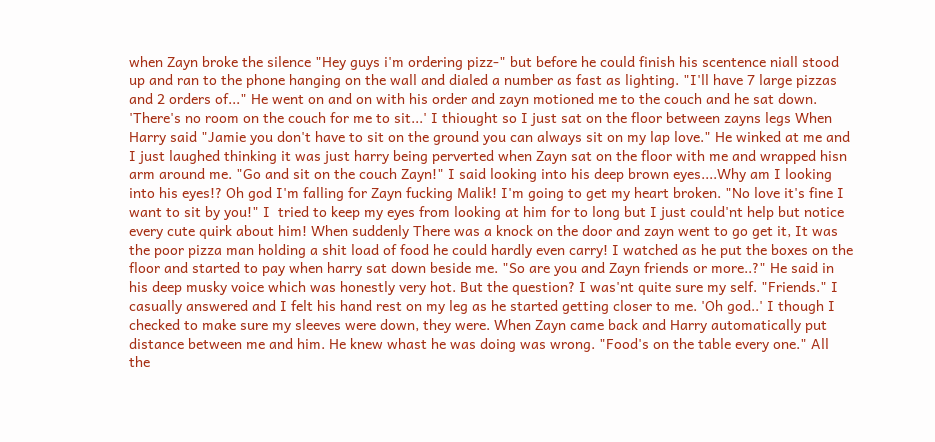when Zayn broke the silence "Hey guys i'm ordering pizz-" but before he could finish his scentence niall stood up and ran to the phone hanging on the wall and dialed a number as fast as lighting. "I'll have 7 large pizzas and 2 orders of..." He went on and on with his order and zayn motioned me to the couch and he sat down. 'There's no room on the couch for me to sit...' I thiought so I just sat on the floor between zayns legs When Harry said "Jamie you don't have to sit on the ground you can always sit on my lap love." He winked at me and I just laughed thinking it was just harry being perverted when Zayn sat on the floor with me and wrapped hisn arm around me. "Go and sit on the couch Zayn!" I said looking into his deep brown eyes....Why am I looking into his eyes!? Oh god I'm falling for Zayn fucking Malik! I'm going to get my heart broken. "No love it's fine I want to sit by you!" I  tried to keep my eyes from looking at him for to long but I just could'nt help but notice every cute quirk about him! When suddenly There was a knock on the door and zayn went to go get it, It was the poor pizza man holding a shit load of food he could hardly even carry! I watched as he put the boxes on the floor and started to pay when harry sat down beside me. "So are you and Zayn friends or more..?" He said in his deep musky voice which was honestly very hot. But the question? I was'nt quite sure my self. "Friends." I casually answered and I felt his hand rest on my leg as he started getting closer to me. 'Oh god..' I though I checked to make sure my sleeves were down, they were. When Zayn came back and Harry automatically put distance between me and him. He knew whast he was doing was wrong. "Food's on the table every one." All the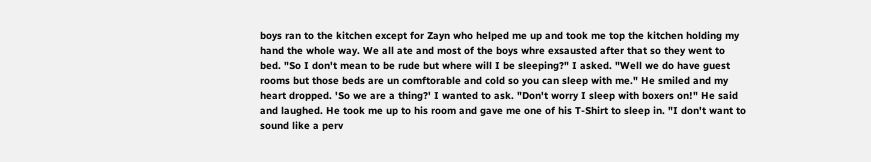boys ran to the kitchen except for Zayn who helped me up and took me top the kitchen holding my hand the whole way. We all ate and most of the boys whre exsausted after that so they went to bed. "So I don't mean to be rude but where will I be sleeping?" I asked. "Well we do have guest rooms but those beds are un comftorable and cold so you can sleep with me." He smiled and my heart dropped. 'So we are a thing?' I wanted to ask. "Don't worry I sleep with boxers on!" He said and laughed. He took me up to his room and gave me one of his T-Shirt to sleep in. "I don't want to sound like a perv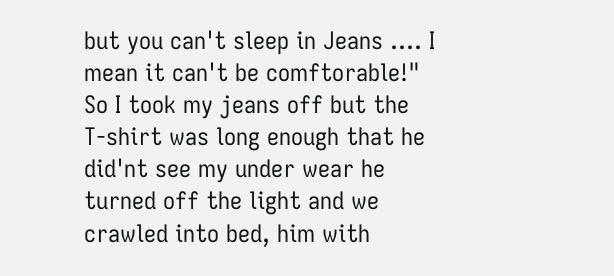but you can't sleep in Jeans .... I mean it can't be comftorable!" So I took my jeans off but the T-shirt was long enough that he did'nt see my under wear he turned off the light and we crawled into bed, him with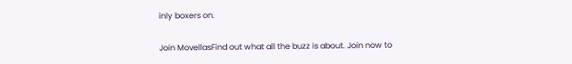inly boxers on.

Join MovellasFind out what all the buzz is about. Join now to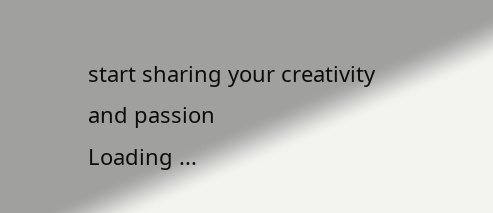start sharing your creativity and passion
Loading ...